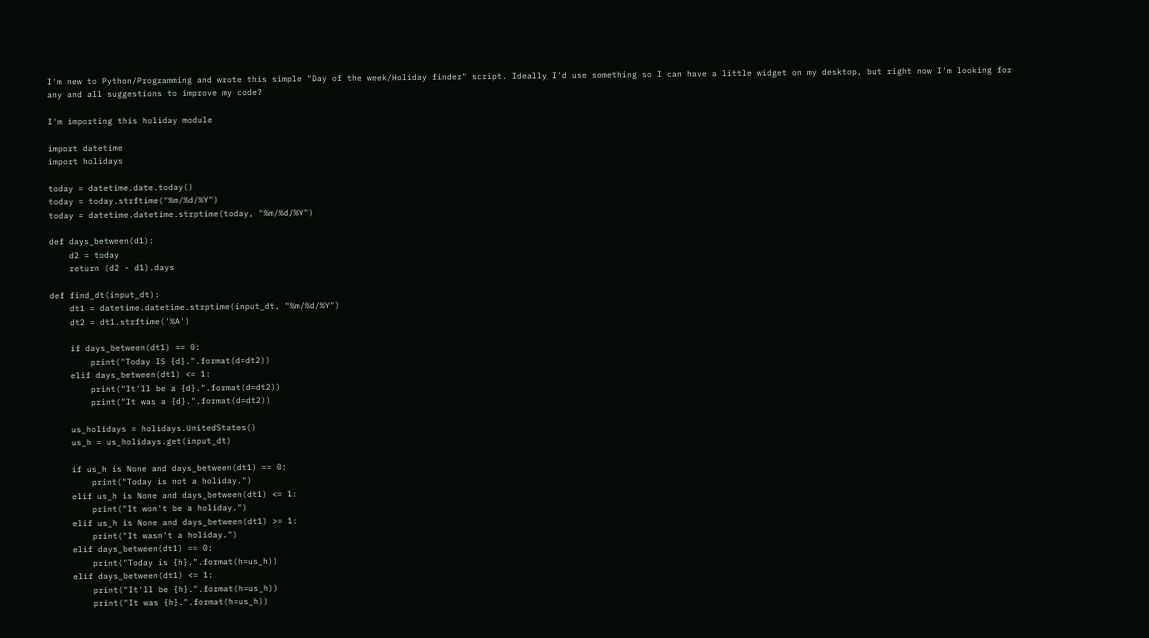I'm new to Python/Programming and wrote this simple "Day of the week/Holiday finder" script. Ideally I'd use something so I can have a little widget on my desktop, but right now I'm looking for any and all suggestions to improve my code?

I'm importing this holiday module

import datetime
import holidays

today = datetime.date.today()
today = today.strftime("%m/%d/%Y")
today = datetime.datetime.strptime(today, "%m/%d/%Y")

def days_between(d1):
    d2 = today
    return (d2 - d1).days

def find_dt(input_dt):
    dt1 = datetime.datetime.strptime(input_dt, "%m/%d/%Y")
    dt2 = dt1.strftime('%A')

    if days_between(dt1) == 0:
        print("Today IS {d}.".format(d=dt2))
    elif days_between(dt1) <= 1:
        print("It'll be a {d}.".format(d=dt2))
        print("It was a {d}.".format(d=dt2))

    us_holidays = holidays.UnitedStates()
    us_h = us_holidays.get(input_dt)

    if us_h is None and days_between(dt1) == 0:
        print("Today is not a holiday.")
    elif us_h is None and days_between(dt1) <= 1:
        print("It won't be a holiday.")
    elif us_h is None and days_between(dt1) >= 1:
        print("It wasn't a holiday.")
    elif days_between(dt1) == 0:
        print("Today is {h}.".format(h=us_h))
    elif days_between(dt1) <= 1:
        print("It'll be {h}.".format(h=us_h))
        print("It was {h}.".format(h=us_h))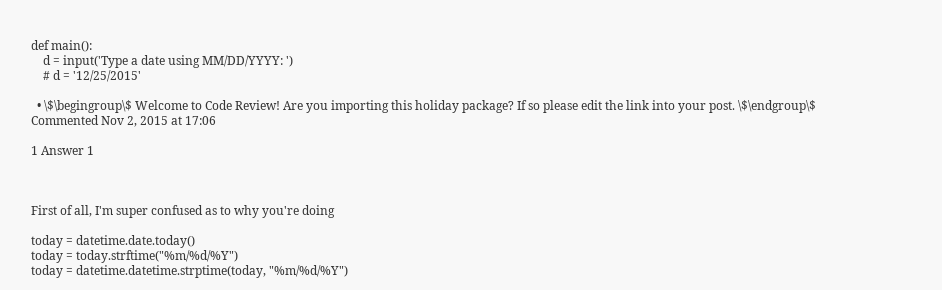def main():
    d = input('Type a date using MM/DD/YYYY: ')
    # d = '12/25/2015'

  • \$\begingroup\$ Welcome to Code Review! Are you importing this holiday package? If so please edit the link into your post. \$\endgroup\$ Commented Nov 2, 2015 at 17:06

1 Answer 1



First of all, I'm super confused as to why you're doing

today = datetime.date.today()
today = today.strftime("%m/%d/%Y")
today = datetime.datetime.strptime(today, "%m/%d/%Y")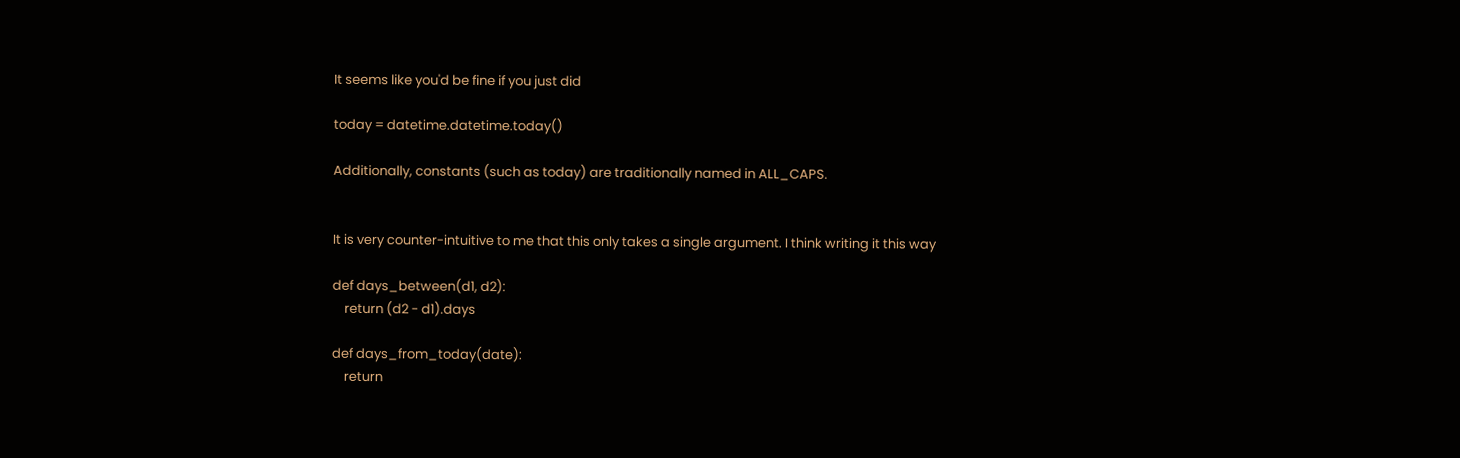It seems like you'd be fine if you just did

today = datetime.datetime.today()

Additionally, constants (such as today) are traditionally named in ALL_CAPS.


It is very counter-intuitive to me that this only takes a single argument. I think writing it this way

def days_between(d1, d2):
    return (d2 - d1).days

def days_from_today(date):
    return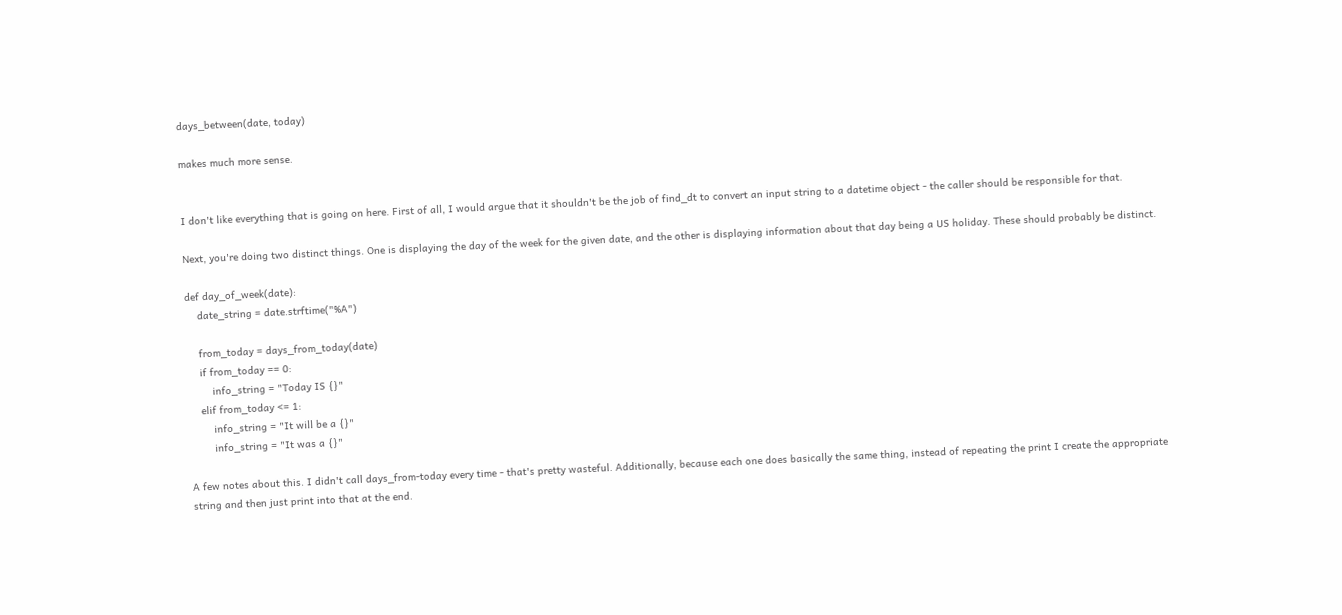days_between(date, today)

makes much more sense.


I don't like everything that is going on here. First of all, I would argue that it shouldn't be the job of find_dt to convert an input string to a datetime object - the caller should be responsible for that.

Next, you're doing two distinct things. One is displaying the day of the week for the given date, and the other is displaying information about that day being a US holiday. These should probably be distinct.

def day_of_week(date):
    date_string = date.strftime("%A")

    from_today = days_from_today(date)
    if from_today == 0:
        info_string = "Today IS {}"
    elif from_today <= 1:
        info_string = "It will be a {}"
        info_string = "It was a {}"

A few notes about this. I didn't call days_from-today every time - that's pretty wasteful. Additionally, because each one does basically the same thing, instead of repeating the print I create the appropriate string and then just print into that at the end.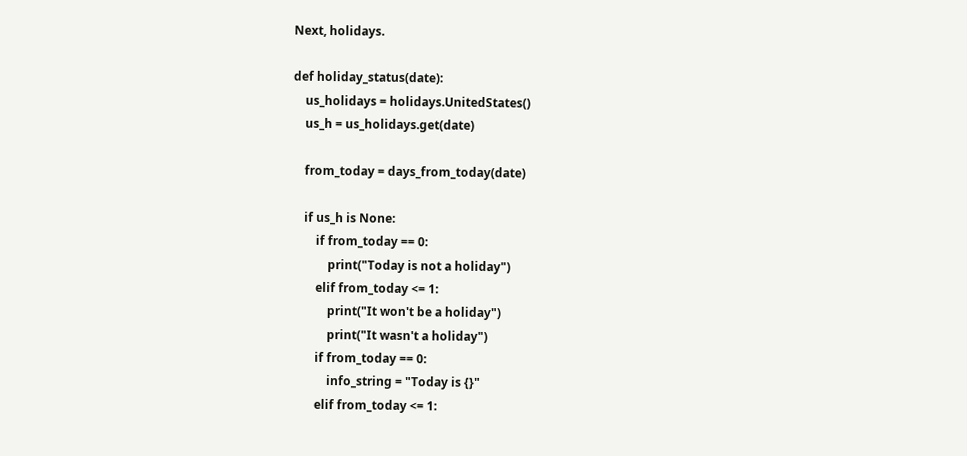Next, holidays.

def holiday_status(date):
    us_holidays = holidays.UnitedStates()
    us_h = us_holidays.get(date)

    from_today = days_from_today(date)

    if us_h is None:
        if from_today == 0:
            print("Today is not a holiday")
        elif from_today <= 1:
            print("It won't be a holiday")
            print("It wasn't a holiday")
        if from_today == 0:
            info_string = "Today is {}"
        elif from_today <= 1: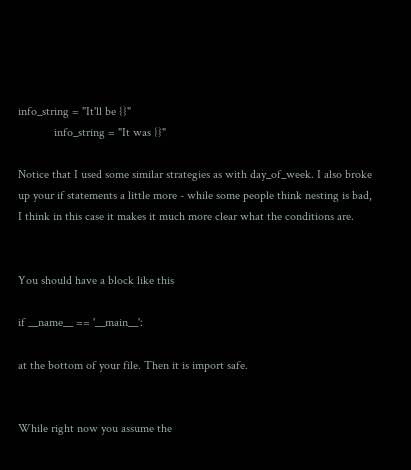info_string = "It'll be {}"
            info_string = "It was {}"

Notice that I used some similar strategies as with day_of_week. I also broke up your if statements a little more - while some people think nesting is bad, I think in this case it makes it much more clear what the conditions are.


You should have a block like this

if __name__ == '__main__':

at the bottom of your file. Then it is import safe.


While right now you assume the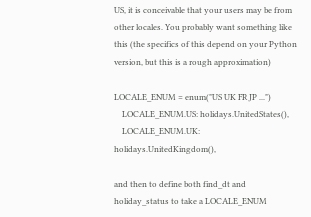US, it is conceivable that your users may be from other locales. You probably want something like this (the specifics of this depend on your Python version, but this is a rough approximation)

LOCALE_ENUM = enum("US UK FR JP ...")
    LOCALE_ENUM.US: holidays.UnitedStates(),
    LOCALE_ENUM.UK: holidays.UnitedKingdom(),

and then to define both find_dt and holiday_status to take a LOCALE_ENUM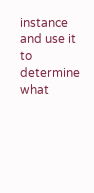instance and use it to determine what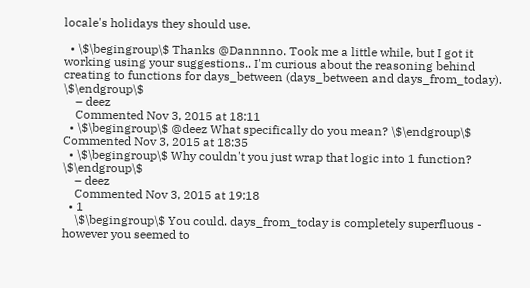locale's holidays they should use.

  • \$\begingroup\$ Thanks @Dannnno. Took me a little while, but I got it working using your suggestions.. I'm curious about the reasoning behind creating to functions for days_between (days_between and days_from_today). \$\endgroup\$
    – deez
    Commented Nov 3, 2015 at 18:11
  • \$\begingroup\$ @deez What specifically do you mean? \$\endgroup\$ Commented Nov 3, 2015 at 18:35
  • \$\begingroup\$ Why couldn't you just wrap that logic into 1 function? \$\endgroup\$
    – deez
    Commented Nov 3, 2015 at 19:18
  • 1
    \$\begingroup\$ You could. days_from_today is completely superfluous - however you seemed to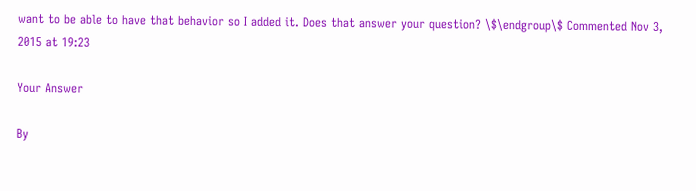want to be able to have that behavior so I added it. Does that answer your question? \$\endgroup\$ Commented Nov 3, 2015 at 19:23

Your Answer

By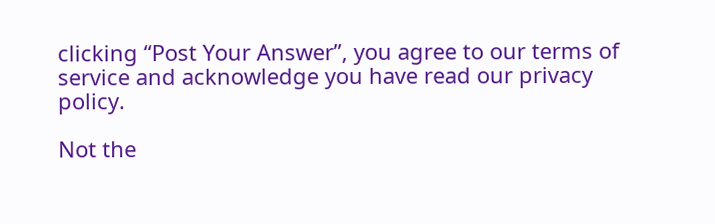clicking “Post Your Answer”, you agree to our terms of service and acknowledge you have read our privacy policy.

Not the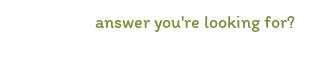answer you're looking for?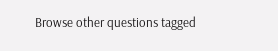Browse other questions tagged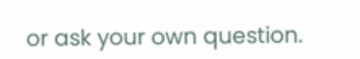or ask your own question.